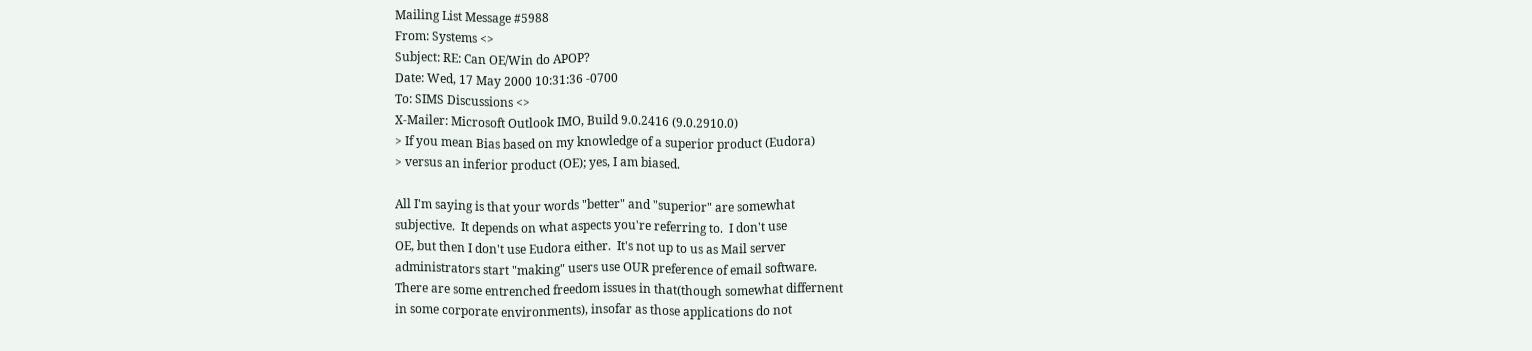Mailing List Message #5988
From: Systems <>
Subject: RE: Can OE/Win do APOP?
Date: Wed, 17 May 2000 10:31:36 -0700
To: SIMS Discussions <>
X-Mailer: Microsoft Outlook IMO, Build 9.0.2416 (9.0.2910.0)
> If you mean Bias based on my knowledge of a superior product (Eudora)
> versus an inferior product (OE); yes, I am biased.

All I'm saying is that your words "better" and "superior" are somewhat
subjective.  It depends on what aspects you're referring to.  I don't use
OE, but then I don't use Eudora either.  It's not up to us as Mail server
administrators start "making" users use OUR preference of email software.
There are some entrenched freedom issues in that(though somewhat differnent
in some corporate environments), insofar as those applications do not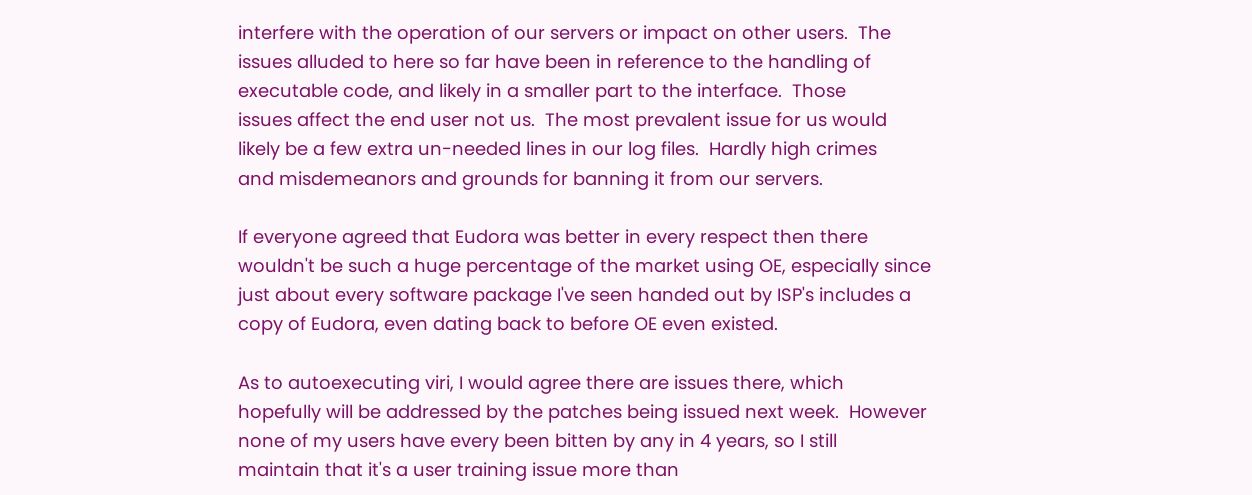interfere with the operation of our servers or impact on other users.  The
issues alluded to here so far have been in reference to the handling of
executable code, and likely in a smaller part to the interface.  Those
issues affect the end user not us.  The most prevalent issue for us would
likely be a few extra un-needed lines in our log files.  Hardly high crimes
and misdemeanors and grounds for banning it from our servers.

If everyone agreed that Eudora was better in every respect then there
wouldn't be such a huge percentage of the market using OE, especially since
just about every software package I've seen handed out by ISP's includes a
copy of Eudora, even dating back to before OE even existed.

As to autoexecuting viri, I would agree there are issues there, which
hopefully will be addressed by the patches being issued next week.  However
none of my users have every been bitten by any in 4 years, so I still
maintain that it's a user training issue more than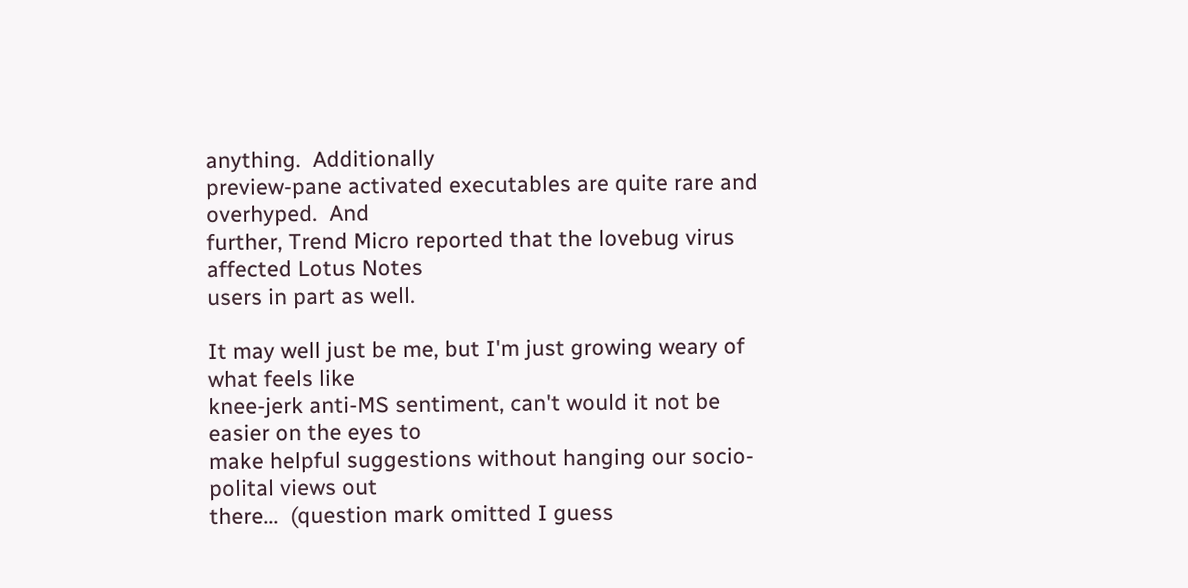anything.  Additionally
preview-pane activated executables are quite rare and overhyped.  And
further, Trend Micro reported that the lovebug virus affected Lotus Notes
users in part as well.

It may well just be me, but I'm just growing weary of what feels like
knee-jerk anti-MS sentiment, can't would it not be easier on the eyes to
make helpful suggestions without hanging our socio-polital views out
there...  (question mark omitted I guess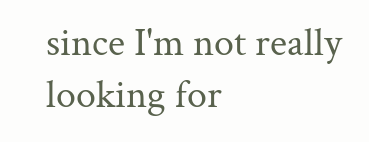since I'm not really looking for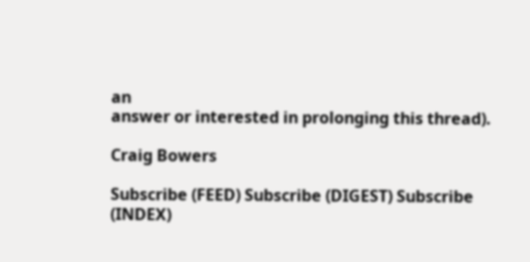an
answer or interested in prolonging this thread).

Craig Bowers

Subscribe (FEED) Subscribe (DIGEST) Subscribe (INDEX)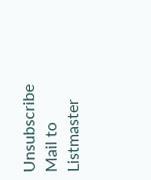Unsubscribe Mail to Listmaster